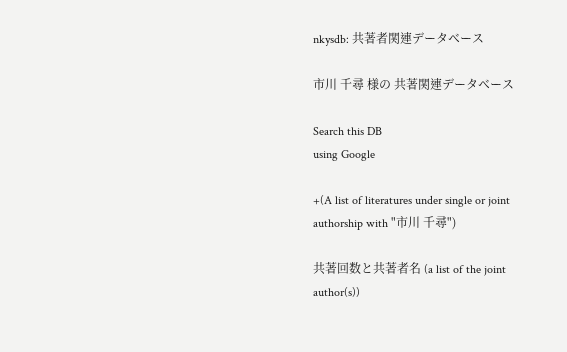nkysdb: 共著者関連データベース

市川 千尋 様の 共著関連データベース

Search this DB
using Google

+(A list of literatures under single or joint authorship with "市川 千尋")

共著回数と共著者名 (a list of the joint author(s))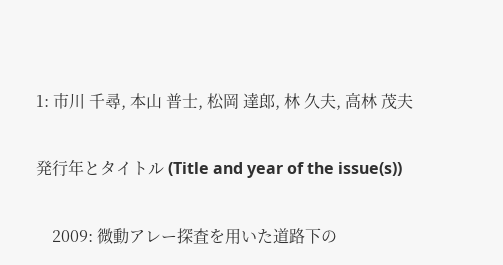1: 市川 千尋, 本山 普士, 松岡 達郎, 林 久夫, 高林 茂夫

発行年とタイトル (Title and year of the issue(s))

    2009: 微動アレー探査を用いた道路下の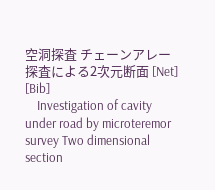空洞探査 チェーンアレー探査による2次元断面 [Net] [Bib]
    Investigation of cavity under road by microteremor survey Two dimensional section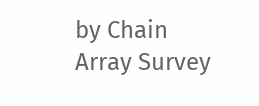by Chain Array Survey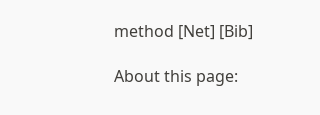method [Net] [Bib]

About this page: